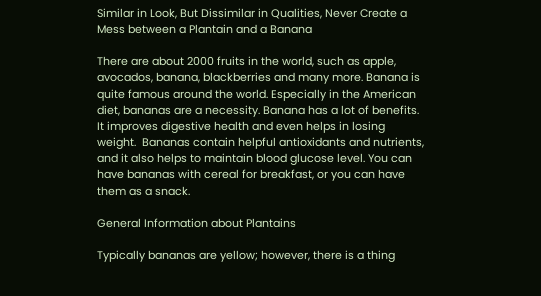Similar in Look, But Dissimilar in Qualities, Never Create a Mess between a Plantain and a Banana

There are about 2000 fruits in the world, such as apple, avocados, banana, blackberries and many more. Banana is quite famous around the world. Especially in the American diet, bananas are a necessity. Banana has a lot of benefits. It improves digestive health and even helps in losing weight.  Bananas contain helpful antioxidants and nutrients, and it also helps to maintain blood glucose level. You can have bananas with cereal for breakfast, or you can have them as a snack.

General Information about Plantains

Typically bananas are yellow; however, there is a thing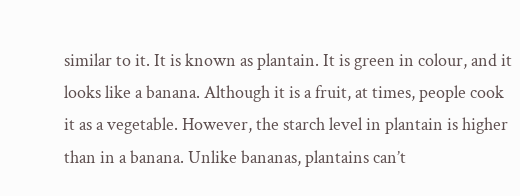similar to it. It is known as plantain. It is green in colour, and it looks like a banana. Although it is a fruit, at times, people cook it as a vegetable. However, the starch level in plantain is higher than in a banana. Unlike bananas, plantains can’t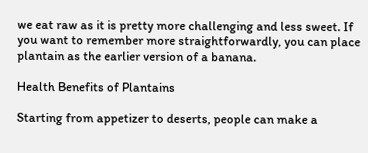we eat raw as it is pretty more challenging and less sweet. If you want to remember more straightforwardly, you can place plantain as the earlier version of a banana.

Health Benefits of Plantains

Starting from appetizer to deserts, people can make a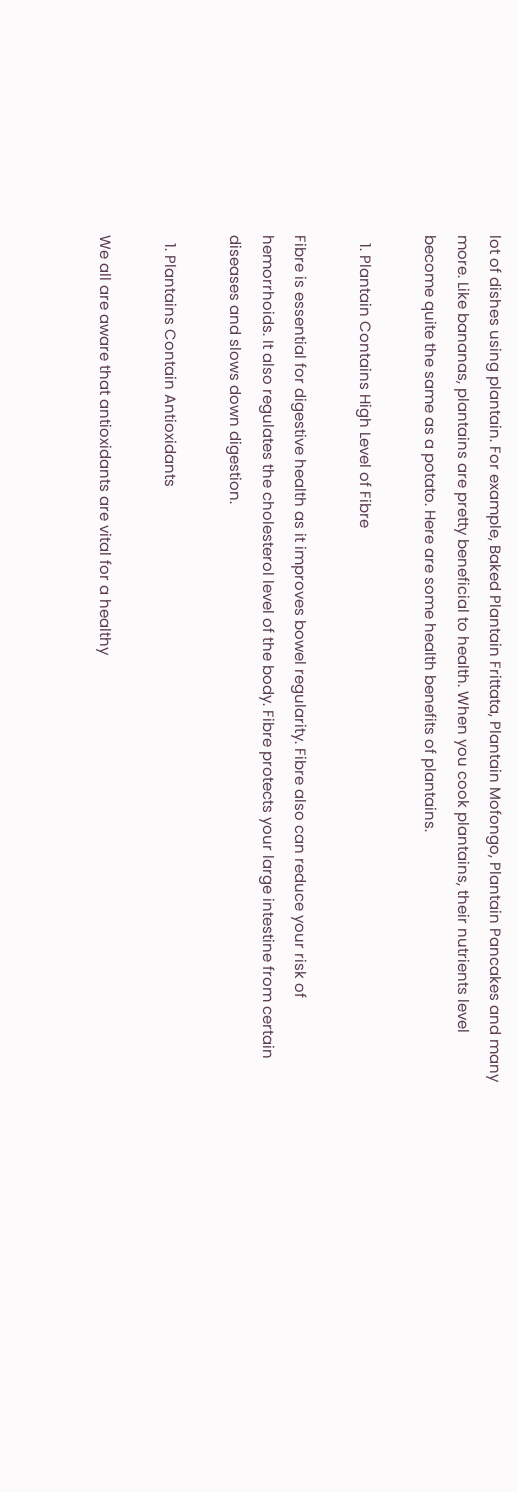lot of dishes using plantain. For example, Baked Plantain Frittata, Plantain Mofongo, Plantain Pancakes and many more. Like bananas, plantains are pretty beneficial to health. When you cook plantains, their nutrients level become quite the same as a potato. Here are some health benefits of plantains.

  1. Plantain Contains High Level of Fibre

Fibre is essential for digestive health as it improves bowel regularity. Fibre also can reduce your risk of hemorrhoids. It also regulates the cholesterol level of the body. Fibre protects your large intestine from certain diseases and slows down digestion.

  1. Plantains Contain Antioxidants

We all are aware that antioxidants are vital for a healthy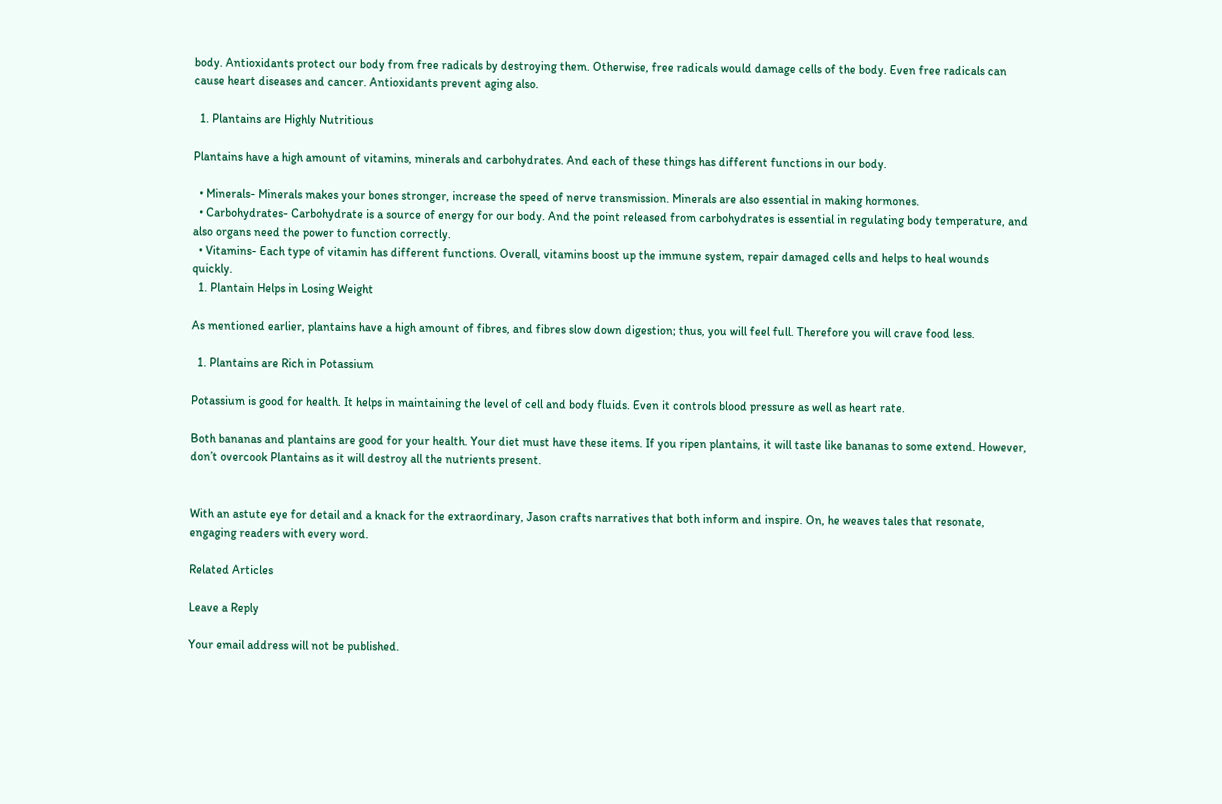body. Antioxidants protect our body from free radicals by destroying them. Otherwise, free radicals would damage cells of the body. Even free radicals can cause heart diseases and cancer. Antioxidants prevent aging also.

  1. Plantains are Highly Nutritious

Plantains have a high amount of vitamins, minerals and carbohydrates. And each of these things has different functions in our body.

  • Minerals- Minerals makes your bones stronger, increase the speed of nerve transmission. Minerals are also essential in making hormones.
  • Carbohydrates- Carbohydrate is a source of energy for our body. And the point released from carbohydrates is essential in regulating body temperature, and also organs need the power to function correctly.
  • Vitamins- Each type of vitamin has different functions. Overall, vitamins boost up the immune system, repair damaged cells and helps to heal wounds quickly.
  1. Plantain Helps in Losing Weight

As mentioned earlier, plantains have a high amount of fibres, and fibres slow down digestion; thus, you will feel full. Therefore you will crave food less.

  1. Plantains are Rich in Potassium

Potassium is good for health. It helps in maintaining the level of cell and body fluids. Even it controls blood pressure as well as heart rate.

Both bananas and plantains are good for your health. Your diet must have these items. If you ripen plantains, it will taste like bananas to some extend. However, don’t overcook Plantains as it will destroy all the nutrients present.


With an astute eye for detail and a knack for the extraordinary, Jason crafts narratives that both inform and inspire. On, he weaves tales that resonate, engaging readers with every word.

Related Articles

Leave a Reply

Your email address will not be published.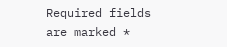Required fields are marked *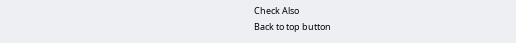Check Also
Back to top button